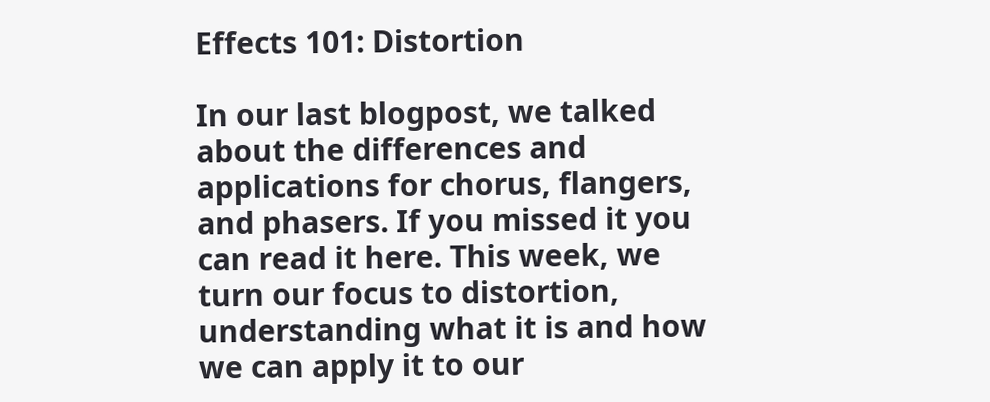Effects 101: Distortion

In our last blogpost, we talked about the differences and applications for chorus, flangers, and phasers. If you missed it you can read it here. This week, we turn our focus to distortion, understanding what it is and how we can apply it to our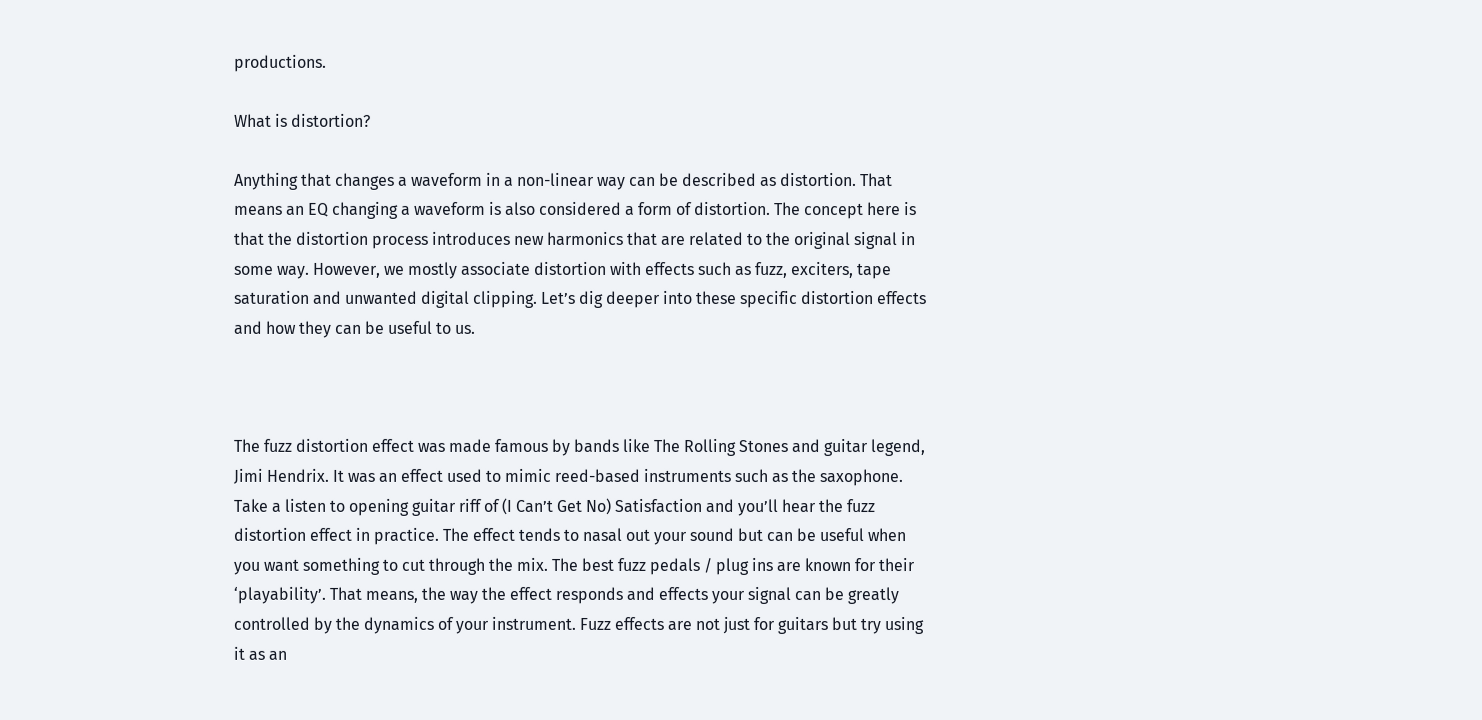productions.

What is distortion?

Anything that changes a waveform in a non-linear way can be described as distortion. That means an EQ changing a waveform is also considered a form of distortion. The concept here is that the distortion process introduces new harmonics that are related to the original signal in some way. However, we mostly associate distortion with effects such as fuzz, exciters, tape saturation and unwanted digital clipping. Let’s dig deeper into these specific distortion effects and how they can be useful to us.



The fuzz distortion effect was made famous by bands like The Rolling Stones and guitar legend, Jimi Hendrix. It was an effect used to mimic reed-based instruments such as the saxophone. Take a listen to opening guitar riff of (I Can’t Get No) Satisfaction and you’ll hear the fuzz distortion effect in practice. The effect tends to nasal out your sound but can be useful when you want something to cut through the mix. The best fuzz pedals / plug ins are known for their ‘playability’. That means, the way the effect responds and effects your signal can be greatly controlled by the dynamics of your instrument. Fuzz effects are not just for guitars but try using it as an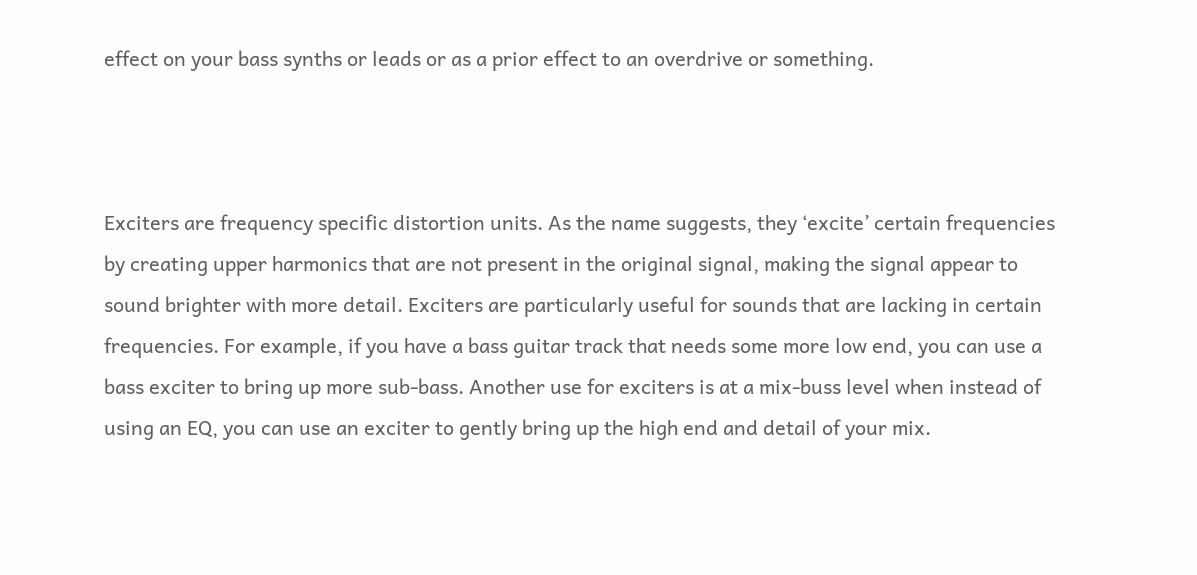effect on your bass synths or leads or as a prior effect to an overdrive or something.



Exciters are frequency specific distortion units. As the name suggests, they ‘excite’ certain frequencies by creating upper harmonics that are not present in the original signal, making the signal appear to sound brighter with more detail. Exciters are particularly useful for sounds that are lacking in certain frequencies. For example, if you have a bass guitar track that needs some more low end, you can use a bass exciter to bring up more sub-bass. Another use for exciters is at a mix-buss level when instead of using an EQ, you can use an exciter to gently bring up the high end and detail of your mix.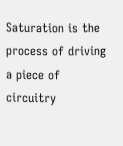Saturation is the process of driving a piece of circuitry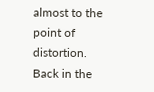almost to the point of distortion. Back in the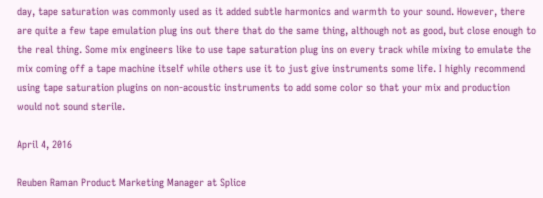day, tape saturation was commonly used as it added subtle harmonics and warmth to your sound. However, there are quite a few tape emulation plug ins out there that do the same thing, although not as good, but close enough to the real thing. Some mix engineers like to use tape saturation plug ins on every track while mixing to emulate the mix coming off a tape machine itself while others use it to just give instruments some life. I highly recommend using tape saturation plugins on non-acoustic instruments to add some color so that your mix and production would not sound sterile.

April 4, 2016

Reuben Raman Product Marketing Manager at Splice